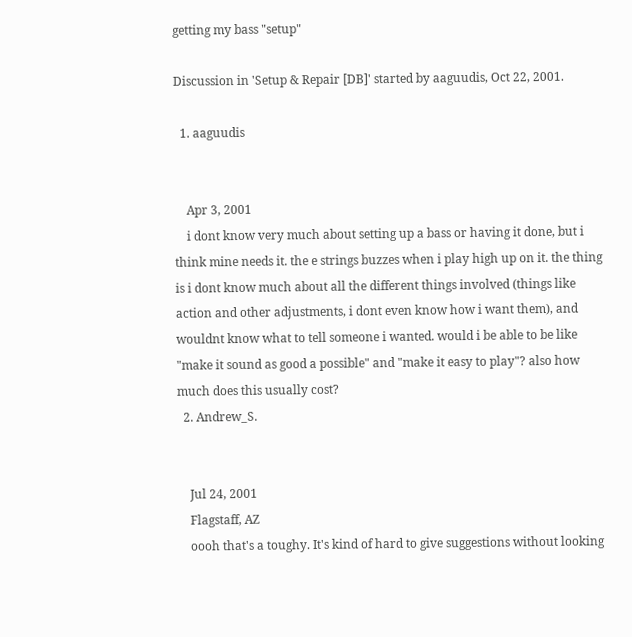getting my bass "setup"

Discussion in 'Setup & Repair [DB]' started by aaguudis, Oct 22, 2001.

  1. aaguudis


    Apr 3, 2001
    i dont know very much about setting up a bass or having it done, but i think mine needs it. the e strings buzzes when i play high up on it. the thing is i dont know much about all the different things involved (things like action and other adjustments, i dont even know how i want them), and wouldnt know what to tell someone i wanted. would i be able to be like "make it sound as good a possible" and "make it easy to play"? also how much does this usually cost?
  2. Andrew_S.


    Jul 24, 2001
    Flagstaff, AZ
    oooh that's a toughy. It's kind of hard to give suggestions without looking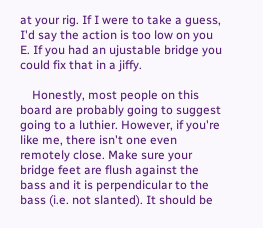at your rig. If I were to take a guess, I'd say the action is too low on you E. If you had an ujustable bridge you could fix that in a jiffy.

    Honestly, most people on this board are probably going to suggest going to a luthier. However, if you're like me, there isn't one even remotely close. Make sure your bridge feet are flush against the bass and it is perpendicular to the bass (i.e. not slanted). It should be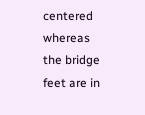centered whereas the bridge feet are in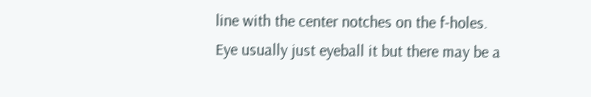line with the center notches on the f-holes. Eye usually just eyeball it but there may be a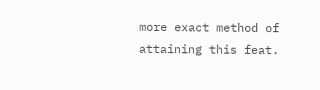more exact method of attaining this feat.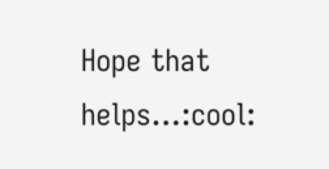Hope that helps...:cool: